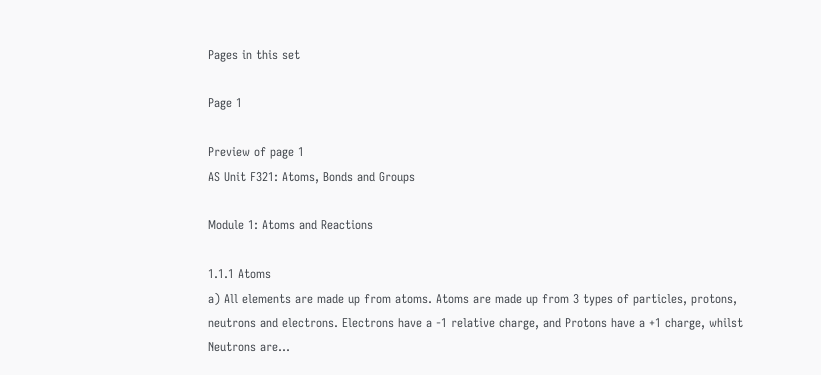Pages in this set

Page 1

Preview of page 1
AS Unit F321: Atoms, Bonds and Groups

Module 1: Atoms and Reactions

1.1.1 Atoms
a) All elements are made up from atoms. Atoms are made up from 3 types of particles, protons,
neutrons and electrons. Electrons have a -1 relative charge, and Protons have a +1 charge, whilst
Neutrons are…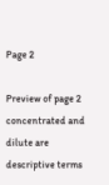Page 2

Preview of page 2
concentrated and dilute are descriptive terms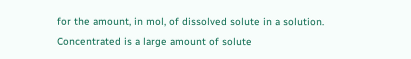for the amount, in mol, of dissolved solute in a solution.
Concentrated is a large amount of solute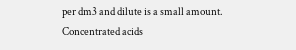per dm3 and dilute is a small amount. Concentrated acids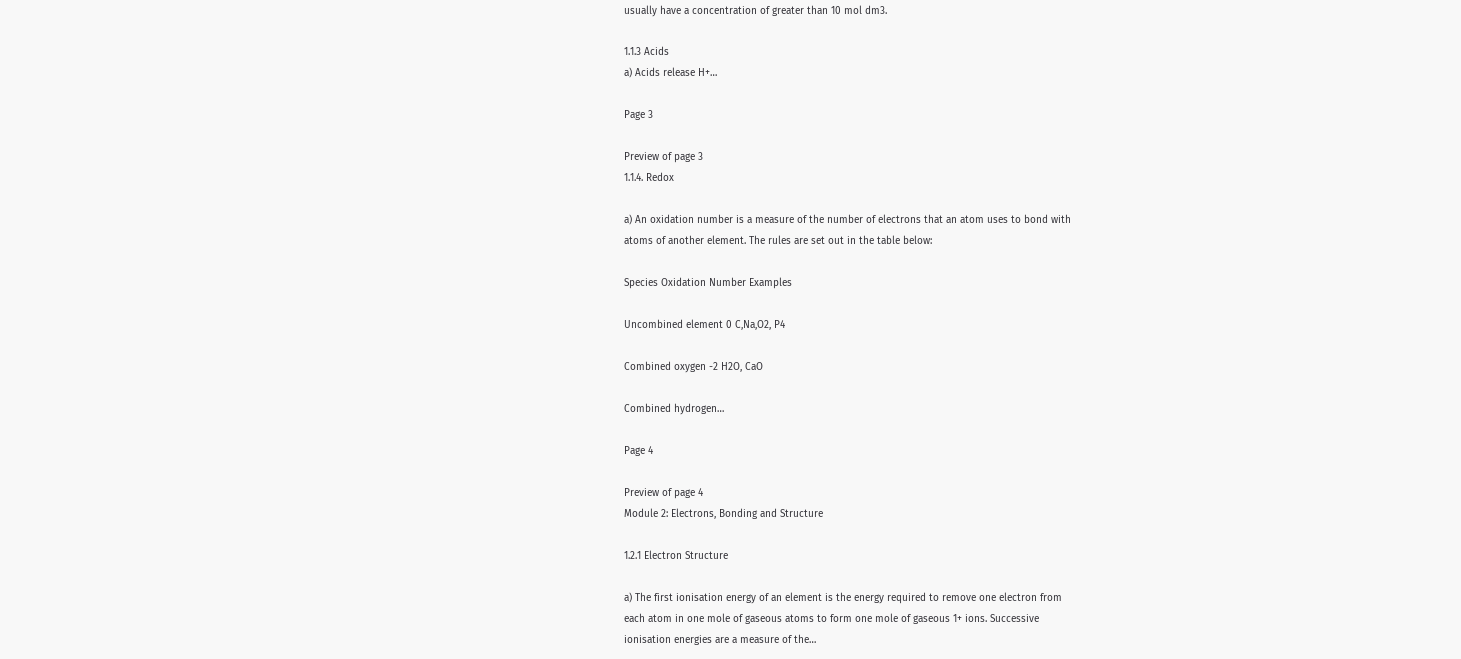usually have a concentration of greater than 10 mol dm3.

1.1.3 Acids
a) Acids release H+…

Page 3

Preview of page 3
1.1.4. Redox

a) An oxidation number is a measure of the number of electrons that an atom uses to bond with
atoms of another element. The rules are set out in the table below:

Species Oxidation Number Examples

Uncombined element 0 C,Na,O2, P4

Combined oxygen -2 H2O, CaO

Combined hydrogen…

Page 4

Preview of page 4
Module 2: Electrons, Bonding and Structure

1.2.1 Electron Structure

a) The first ionisation energy of an element is the energy required to remove one electron from
each atom in one mole of gaseous atoms to form one mole of gaseous 1+ ions. Successive
ionisation energies are a measure of the…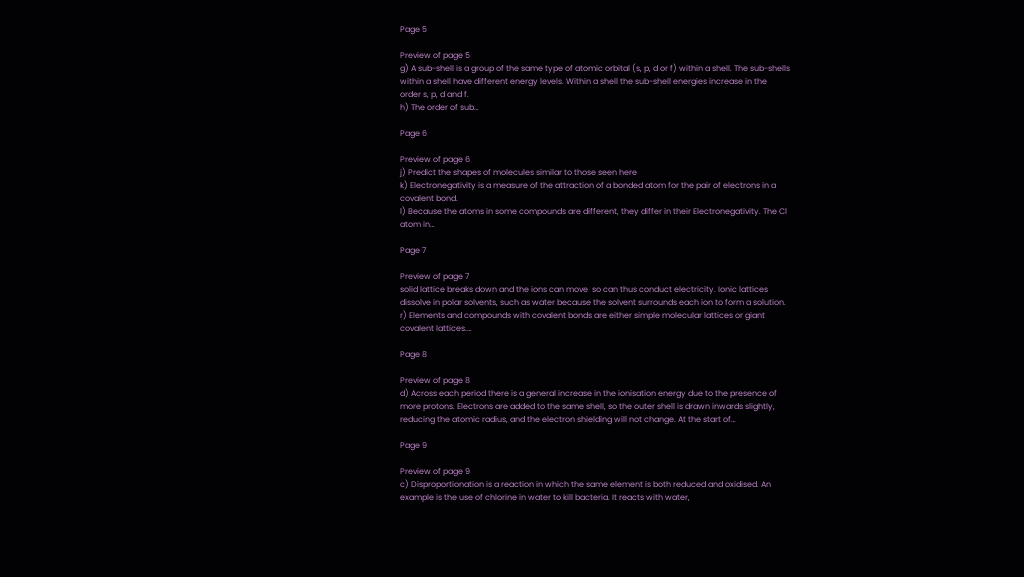Page 5

Preview of page 5
g) A sub-shell is a group of the same type of atomic orbital (s, p, d or f) within a shell. The sub-shells
within a shell have different energy levels. Within a shell the sub-shell energies increase in the
order s, p, d and f.
h) The order of sub…

Page 6

Preview of page 6
j) Predict the shapes of molecules similar to those seen here
k) Electronegativity is a measure of the attraction of a bonded atom for the pair of electrons in a
covalent bond.
l) Because the atoms in some compounds are different, they differ in their Electronegativity. The Cl
atom in…

Page 7

Preview of page 7
solid lattice breaks down and the ions can move  so can thus conduct electricity. Ionic lattices
dissolve in polar solvents, such as water because the solvent surrounds each ion to form a solution.
r) Elements and compounds with covalent bonds are either simple molecular lattices or giant
covalent lattices.…

Page 8

Preview of page 8
d) Across each period there is a general increase in the ionisation energy due to the presence of
more protons. Electrons are added to the same shell, so the outer shell is drawn inwards slightly,
reducing the atomic radius, and the electron shielding will not change. At the start of…

Page 9

Preview of page 9
c) Disproportionation is a reaction in which the same element is both reduced and oxidised. An
example is the use of chlorine in water to kill bacteria. It reacts with water,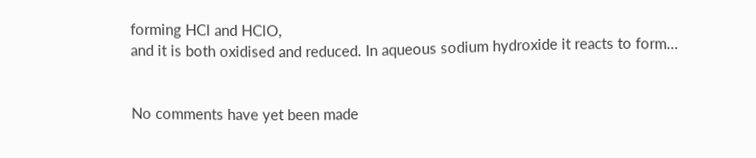forming HCl and HClO,
and it is both oxidised and reduced. In aqueous sodium hydroxide it reacts to form…


No comments have yet been made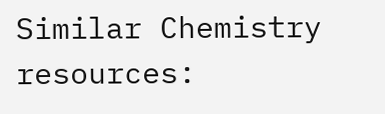Similar Chemistry resources: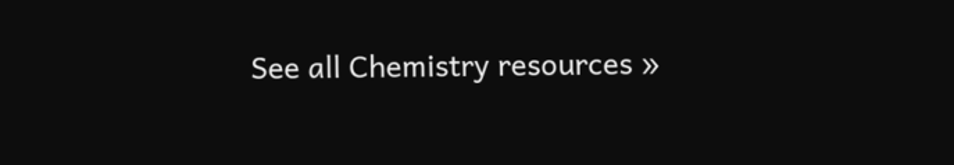See all Chemistry resources »